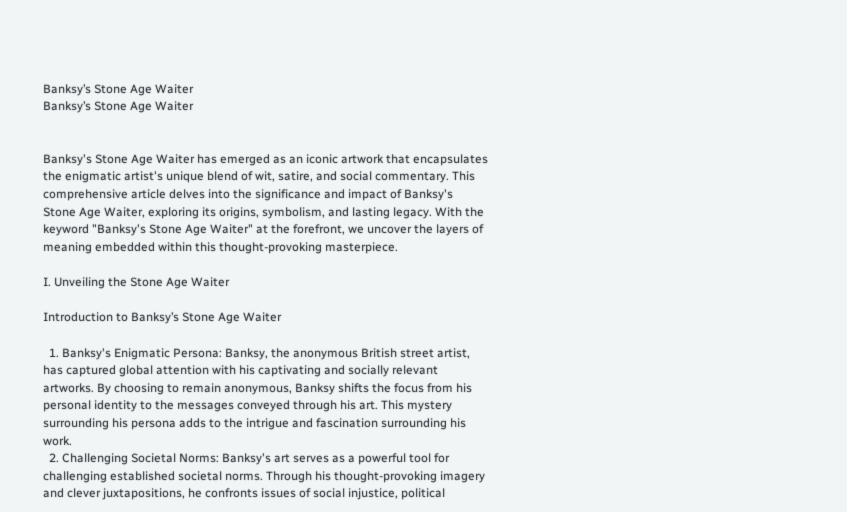Banksy’s Stone Age Waiter
Banksy’s Stone Age Waiter


Banksy's Stone Age Waiter has emerged as an iconic artwork that encapsulates the enigmatic artist's unique blend of wit, satire, and social commentary. This comprehensive article delves into the significance and impact of Banksy's Stone Age Waiter, exploring its origins, symbolism, and lasting legacy. With the keyword "Banksy's Stone Age Waiter" at the forefront, we uncover the layers of meaning embedded within this thought-provoking masterpiece.

I. Unveiling the Stone Age Waiter

Introduction to Banksy’s Stone Age Waiter

  1. Banksy's Enigmatic Persona: Banksy, the anonymous British street artist, has captured global attention with his captivating and socially relevant artworks. By choosing to remain anonymous, Banksy shifts the focus from his personal identity to the messages conveyed through his art. This mystery surrounding his persona adds to the intrigue and fascination surrounding his work.
  2. Challenging Societal Norms: Banksy's art serves as a powerful tool for challenging established societal norms. Through his thought-provoking imagery and clever juxtapositions, he confronts issues of social injustice, political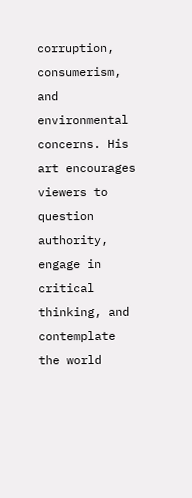corruption, consumerism, and environmental concerns. His art encourages viewers to question authority, engage in critical thinking, and contemplate the world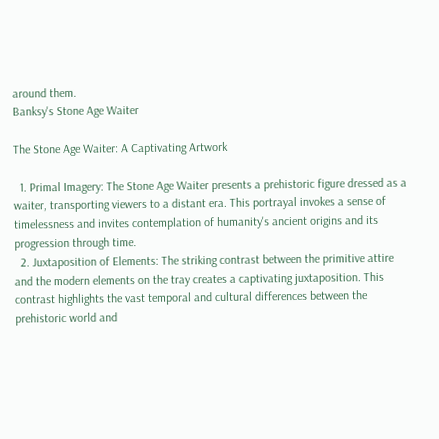around them.
Banksy's Stone Age Waiter

The Stone Age Waiter: A Captivating Artwork

  1. Primal Imagery: The Stone Age Waiter presents a prehistoric figure dressed as a waiter, transporting viewers to a distant era. This portrayal invokes a sense of timelessness and invites contemplation of humanity's ancient origins and its progression through time.
  2. Juxtaposition of Elements: The striking contrast between the primitive attire and the modern elements on the tray creates a captivating juxtaposition. This contrast highlights the vast temporal and cultural differences between the prehistoric world and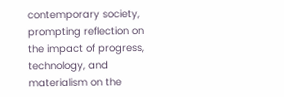contemporary society, prompting reflection on the impact of progress, technology, and materialism on the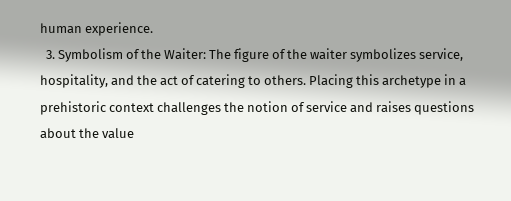human experience.
  3. Symbolism of the Waiter: The figure of the waiter symbolizes service, hospitality, and the act of catering to others. Placing this archetype in a prehistoric context challenges the notion of service and raises questions about the value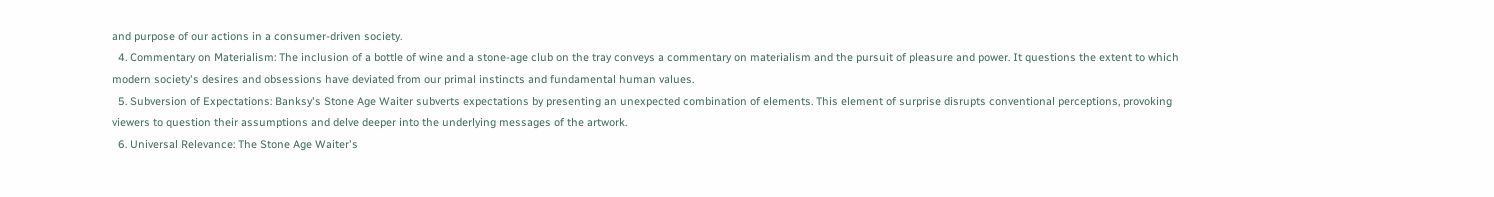and purpose of our actions in a consumer-driven society.
  4. Commentary on Materialism: The inclusion of a bottle of wine and a stone-age club on the tray conveys a commentary on materialism and the pursuit of pleasure and power. It questions the extent to which modern society's desires and obsessions have deviated from our primal instincts and fundamental human values.
  5. Subversion of Expectations: Banksy's Stone Age Waiter subverts expectations by presenting an unexpected combination of elements. This element of surprise disrupts conventional perceptions, provoking viewers to question their assumptions and delve deeper into the underlying messages of the artwork.
  6. Universal Relevance: The Stone Age Waiter's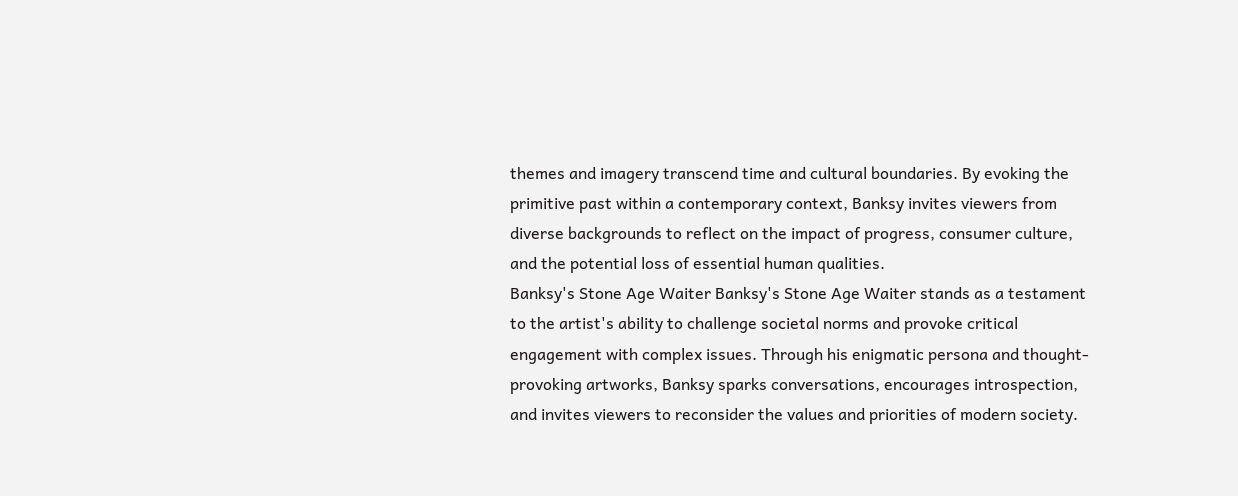themes and imagery transcend time and cultural boundaries. By evoking the primitive past within a contemporary context, Banksy invites viewers from diverse backgrounds to reflect on the impact of progress, consumer culture, and the potential loss of essential human qualities.
Banksy's Stone Age Waiter Banksy's Stone Age Waiter stands as a testament to the artist's ability to challenge societal norms and provoke critical engagement with complex issues. Through his enigmatic persona and thought-provoking artworks, Banksy sparks conversations, encourages introspection, and invites viewers to reconsider the values and priorities of modern society.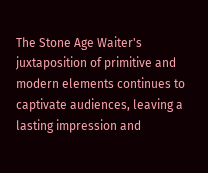The Stone Age Waiter's juxtaposition of primitive and modern elements continues to captivate audiences, leaving a lasting impression and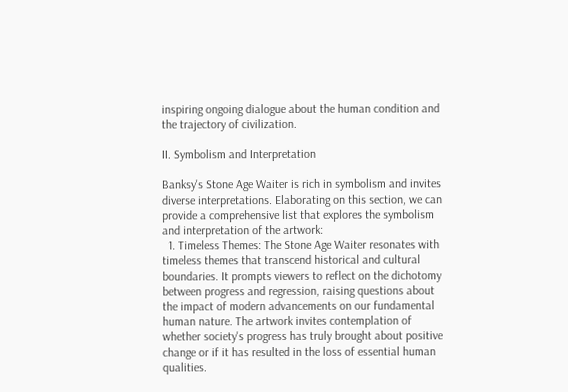inspiring ongoing dialogue about the human condition and the trajectory of civilization.

II. Symbolism and Interpretation

Banksy's Stone Age Waiter is rich in symbolism and invites diverse interpretations. Elaborating on this section, we can provide a comprehensive list that explores the symbolism and interpretation of the artwork:
  1. Timeless Themes: The Stone Age Waiter resonates with timeless themes that transcend historical and cultural boundaries. It prompts viewers to reflect on the dichotomy between progress and regression, raising questions about the impact of modern advancements on our fundamental human nature. The artwork invites contemplation of whether society's progress has truly brought about positive change or if it has resulted in the loss of essential human qualities.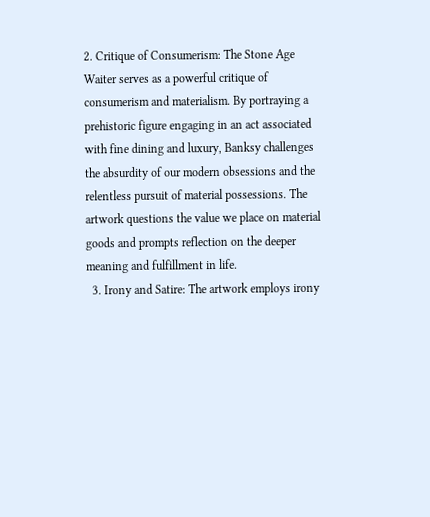2. Critique of Consumerism: The Stone Age Waiter serves as a powerful critique of consumerism and materialism. By portraying a prehistoric figure engaging in an act associated with fine dining and luxury, Banksy challenges the absurdity of our modern obsessions and the relentless pursuit of material possessions. The artwork questions the value we place on material goods and prompts reflection on the deeper meaning and fulfillment in life.
  3. Irony and Satire: The artwork employs irony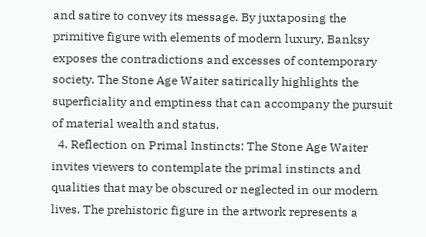and satire to convey its message. By juxtaposing the primitive figure with elements of modern luxury, Banksy exposes the contradictions and excesses of contemporary society. The Stone Age Waiter satirically highlights the superficiality and emptiness that can accompany the pursuit of material wealth and status.
  4. Reflection on Primal Instincts: The Stone Age Waiter invites viewers to contemplate the primal instincts and qualities that may be obscured or neglected in our modern lives. The prehistoric figure in the artwork represents a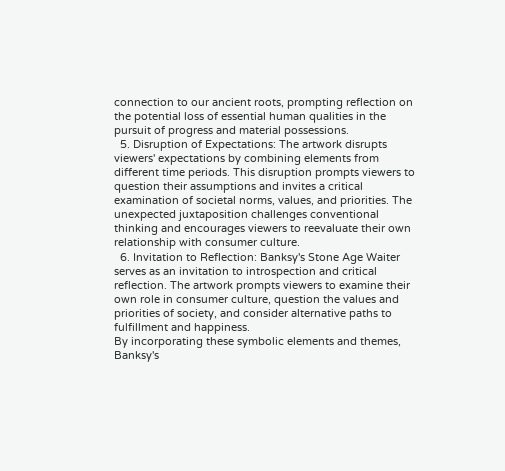connection to our ancient roots, prompting reflection on the potential loss of essential human qualities in the pursuit of progress and material possessions.
  5. Disruption of Expectations: The artwork disrupts viewers' expectations by combining elements from different time periods. This disruption prompts viewers to question their assumptions and invites a critical examination of societal norms, values, and priorities. The unexpected juxtaposition challenges conventional thinking and encourages viewers to reevaluate their own relationship with consumer culture.
  6. Invitation to Reflection: Banksy's Stone Age Waiter serves as an invitation to introspection and critical reflection. The artwork prompts viewers to examine their own role in consumer culture, question the values and priorities of society, and consider alternative paths to fulfillment and happiness.
By incorporating these symbolic elements and themes, Banksy's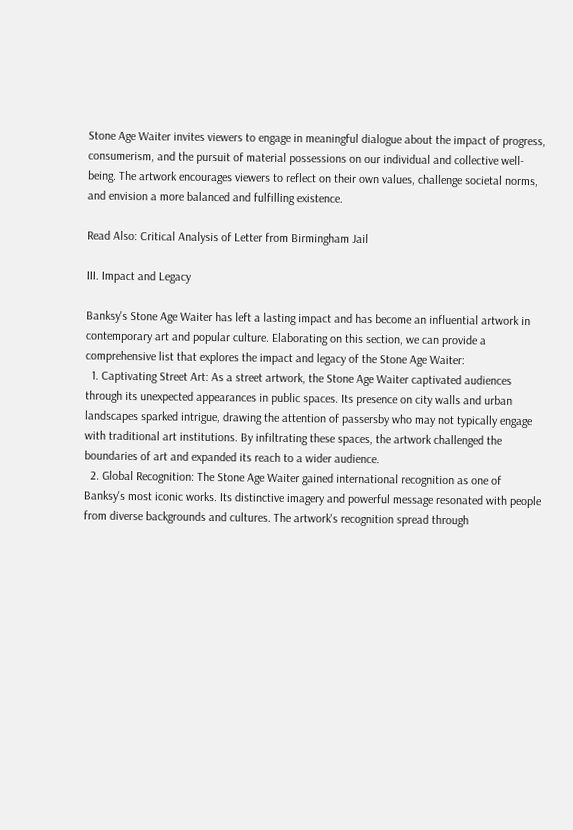Stone Age Waiter invites viewers to engage in meaningful dialogue about the impact of progress, consumerism, and the pursuit of material possessions on our individual and collective well-being. The artwork encourages viewers to reflect on their own values, challenge societal norms, and envision a more balanced and fulfilling existence.

Read Also: Critical Analysis of Letter from Birmingham Jail

III. Impact and Legacy

Banksy's Stone Age Waiter has left a lasting impact and has become an influential artwork in contemporary art and popular culture. Elaborating on this section, we can provide a comprehensive list that explores the impact and legacy of the Stone Age Waiter:
  1. Captivating Street Art: As a street artwork, the Stone Age Waiter captivated audiences through its unexpected appearances in public spaces. Its presence on city walls and urban landscapes sparked intrigue, drawing the attention of passersby who may not typically engage with traditional art institutions. By infiltrating these spaces, the artwork challenged the boundaries of art and expanded its reach to a wider audience.
  2. Global Recognition: The Stone Age Waiter gained international recognition as one of Banksy's most iconic works. Its distinctive imagery and powerful message resonated with people from diverse backgrounds and cultures. The artwork's recognition spread through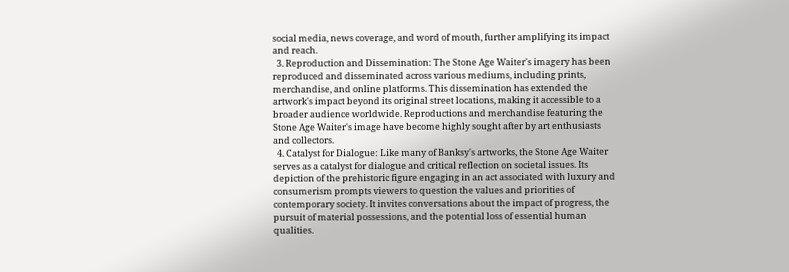social media, news coverage, and word of mouth, further amplifying its impact and reach.
  3. Reproduction and Dissemination: The Stone Age Waiter's imagery has been reproduced and disseminated across various mediums, including prints, merchandise, and online platforms. This dissemination has extended the artwork's impact beyond its original street locations, making it accessible to a broader audience worldwide. Reproductions and merchandise featuring the Stone Age Waiter's image have become highly sought after by art enthusiasts and collectors.
  4. Catalyst for Dialogue: Like many of Banksy's artworks, the Stone Age Waiter serves as a catalyst for dialogue and critical reflection on societal issues. Its depiction of the prehistoric figure engaging in an act associated with luxury and consumerism prompts viewers to question the values and priorities of contemporary society. It invites conversations about the impact of progress, the pursuit of material possessions, and the potential loss of essential human qualities.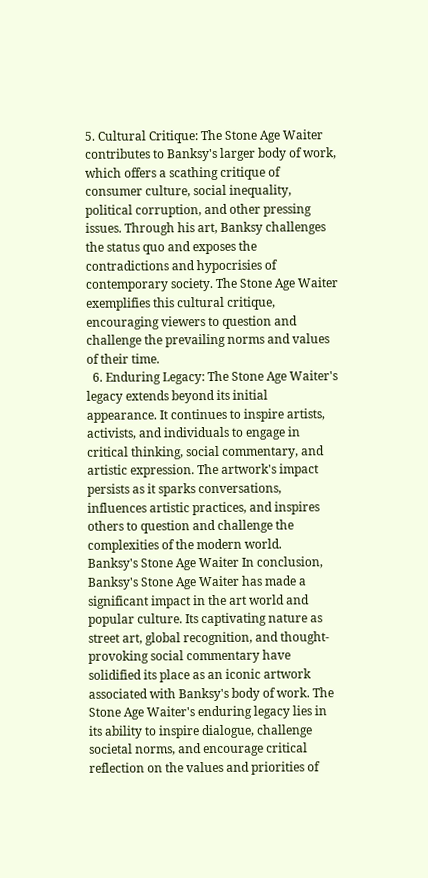5. Cultural Critique: The Stone Age Waiter contributes to Banksy's larger body of work, which offers a scathing critique of consumer culture, social inequality, political corruption, and other pressing issues. Through his art, Banksy challenges the status quo and exposes the contradictions and hypocrisies of contemporary society. The Stone Age Waiter exemplifies this cultural critique, encouraging viewers to question and challenge the prevailing norms and values of their time.
  6. Enduring Legacy: The Stone Age Waiter's legacy extends beyond its initial appearance. It continues to inspire artists, activists, and individuals to engage in critical thinking, social commentary, and artistic expression. The artwork's impact persists as it sparks conversations, influences artistic practices, and inspires others to question and challenge the complexities of the modern world.
Banksy's Stone Age Waiter In conclusion, Banksy's Stone Age Waiter has made a significant impact in the art world and popular culture. Its captivating nature as street art, global recognition, and thought-provoking social commentary have solidified its place as an iconic artwork associated with Banksy's body of work. The Stone Age Waiter's enduring legacy lies in its ability to inspire dialogue, challenge societal norms, and encourage critical reflection on the values and priorities of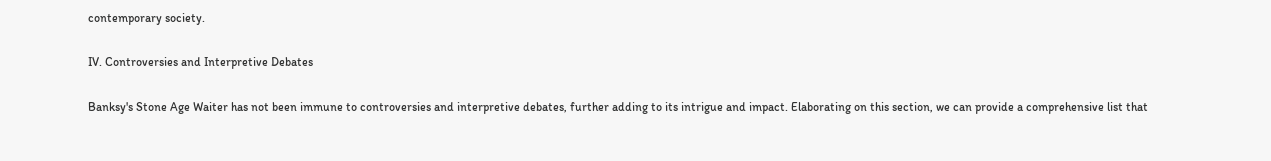contemporary society.

IV. Controversies and Interpretive Debates

Banksy's Stone Age Waiter has not been immune to controversies and interpretive debates, further adding to its intrigue and impact. Elaborating on this section, we can provide a comprehensive list that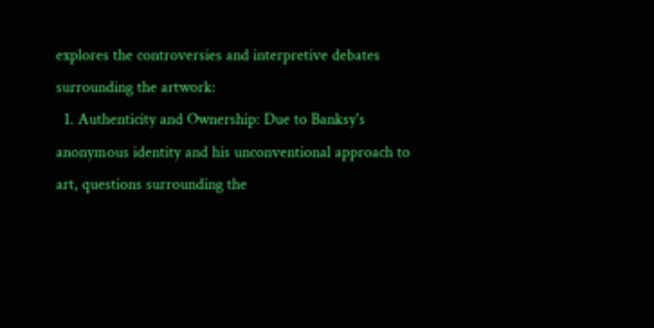explores the controversies and interpretive debates surrounding the artwork:
  1. Authenticity and Ownership: Due to Banksy's anonymous identity and his unconventional approach to art, questions surrounding the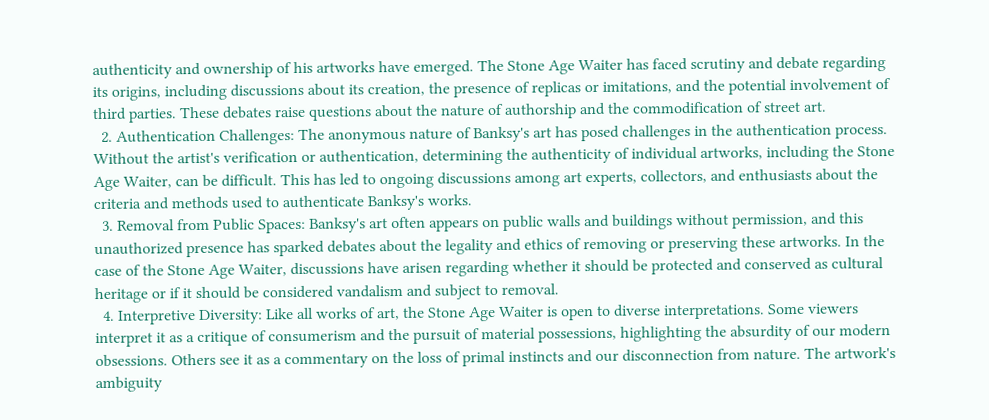authenticity and ownership of his artworks have emerged. The Stone Age Waiter has faced scrutiny and debate regarding its origins, including discussions about its creation, the presence of replicas or imitations, and the potential involvement of third parties. These debates raise questions about the nature of authorship and the commodification of street art.
  2. Authentication Challenges: The anonymous nature of Banksy's art has posed challenges in the authentication process. Without the artist's verification or authentication, determining the authenticity of individual artworks, including the Stone Age Waiter, can be difficult. This has led to ongoing discussions among art experts, collectors, and enthusiasts about the criteria and methods used to authenticate Banksy's works.
  3. Removal from Public Spaces: Banksy's art often appears on public walls and buildings without permission, and this unauthorized presence has sparked debates about the legality and ethics of removing or preserving these artworks. In the case of the Stone Age Waiter, discussions have arisen regarding whether it should be protected and conserved as cultural heritage or if it should be considered vandalism and subject to removal.
  4. Interpretive Diversity: Like all works of art, the Stone Age Waiter is open to diverse interpretations. Some viewers interpret it as a critique of consumerism and the pursuit of material possessions, highlighting the absurdity of our modern obsessions. Others see it as a commentary on the loss of primal instincts and our disconnection from nature. The artwork's ambiguity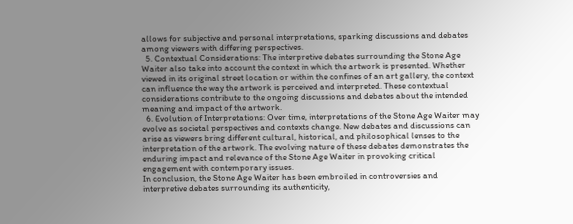allows for subjective and personal interpretations, sparking discussions and debates among viewers with differing perspectives.
  5. Contextual Considerations: The interpretive debates surrounding the Stone Age Waiter also take into account the context in which the artwork is presented. Whether viewed in its original street location or within the confines of an art gallery, the context can influence the way the artwork is perceived and interpreted. These contextual considerations contribute to the ongoing discussions and debates about the intended meaning and impact of the artwork.
  6. Evolution of Interpretations: Over time, interpretations of the Stone Age Waiter may evolve as societal perspectives and contexts change. New debates and discussions can arise as viewers bring different cultural, historical, and philosophical lenses to the interpretation of the artwork. The evolving nature of these debates demonstrates the enduring impact and relevance of the Stone Age Waiter in provoking critical engagement with contemporary issues.
In conclusion, the Stone Age Waiter has been embroiled in controversies and interpretive debates surrounding its authenticity,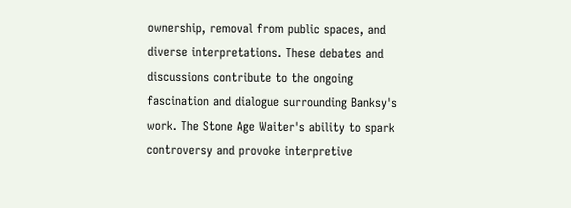ownership, removal from public spaces, and diverse interpretations. These debates and discussions contribute to the ongoing fascination and dialogue surrounding Banksy's work. The Stone Age Waiter's ability to spark controversy and provoke interpretive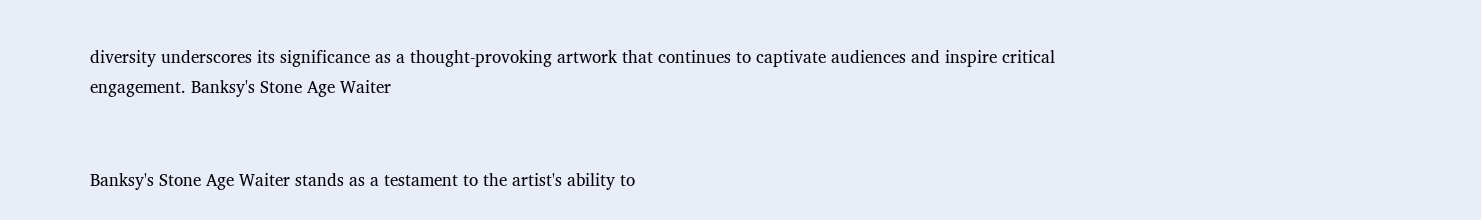diversity underscores its significance as a thought-provoking artwork that continues to captivate audiences and inspire critical engagement. Banksy's Stone Age Waiter


Banksy's Stone Age Waiter stands as a testament to the artist's ability to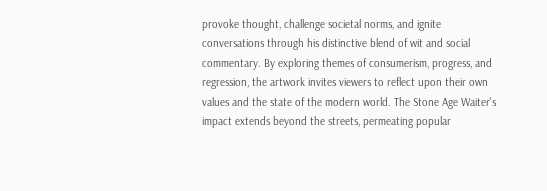provoke thought, challenge societal norms, and ignite conversations through his distinctive blend of wit and social commentary. By exploring themes of consumerism, progress, and regression, the artwork invites viewers to reflect upon their own values and the state of the modern world. The Stone Age Waiter's impact extends beyond the streets, permeating popular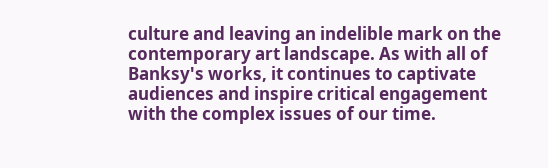culture and leaving an indelible mark on the contemporary art landscape. As with all of Banksy's works, it continues to captivate audiences and inspire critical engagement with the complex issues of our time.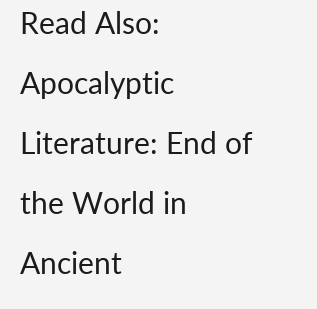Read Also: Apocalyptic Literature: End of the World in Ancient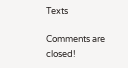Texts

Comments are closed!